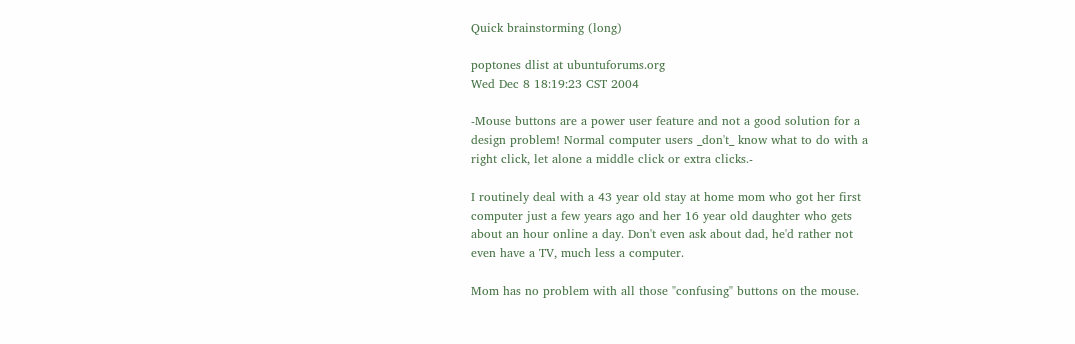Quick brainstorming (long)

poptones dlist at ubuntuforums.org
Wed Dec 8 18:19:23 CST 2004

-Mouse buttons are a power user feature and not a good solution for a
design problem! Normal computer users _don't_ know what to do with a
right click, let alone a middle click or extra clicks.-

I routinely deal with a 43 year old stay at home mom who got her first
computer just a few years ago and her 16 year old daughter who gets
about an hour online a day. Don't even ask about dad, he'd rather not
even have a TV, much less a computer.

Mom has no problem with all those "confusing" buttons on the mouse.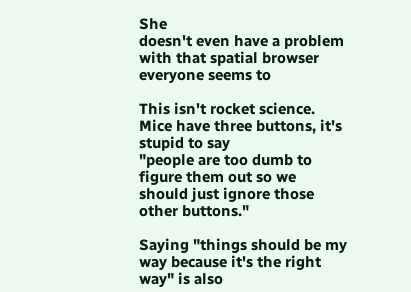She
doesn't even have a problem with that spatial browser everyone seems to

This isn't rocket science. Mice have three buttons, it's stupid to say
"people are too dumb to figure them out so we should just ignore those
other buttons."

Saying "things should be my way because it's the right way" is also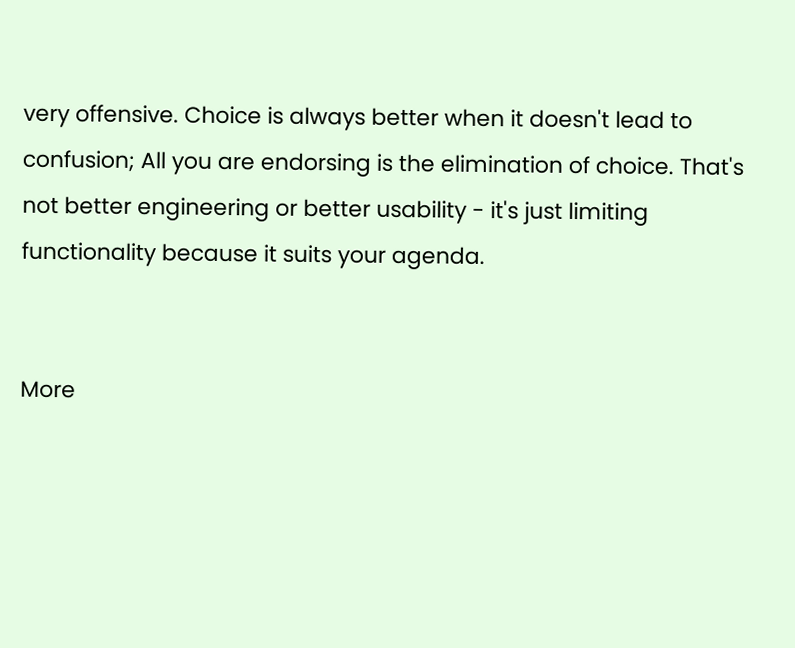very offensive. Choice is always better when it doesn't lead to
confusion; All you are endorsing is the elimination of choice. That's
not better engineering or better usability - it's just limiting
functionality because it suits your agenda.


More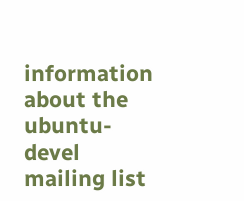information about the ubuntu-devel mailing list